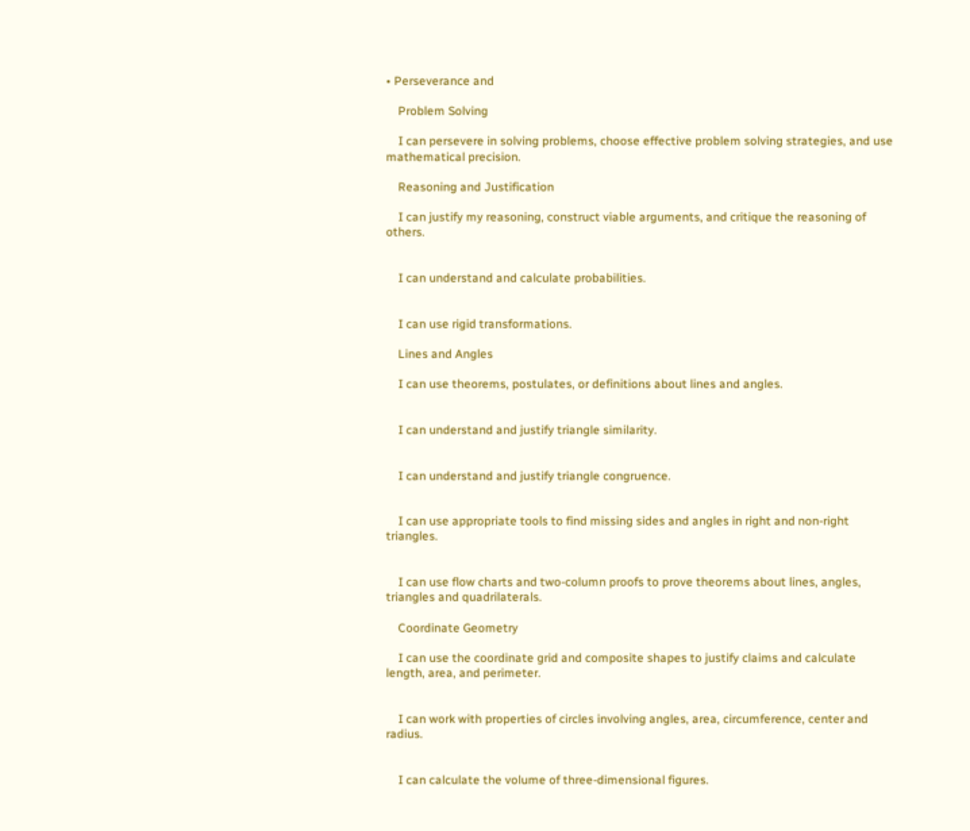• Perseverance and

    Problem Solving

    I can persevere in solving problems, choose effective problem solving strategies, and use mathematical precision.

    Reasoning and Justification

    I can justify my reasoning, construct viable arguments, and critique the reasoning of others.


    I can understand and calculate probabilities.


    I can use rigid transformations.

    Lines and Angles

    I can use theorems, postulates, or definitions about lines and angles.


    I can understand and justify triangle similarity.


    I can understand and justify triangle congruence.


    I can use appropriate tools to find missing sides and angles in right and non-right triangles.


    I can use flow charts and two-column proofs to prove theorems about lines, angles, triangles and quadrilaterals.

    Coordinate Geometry

    I can use the coordinate grid and composite shapes to justify claims and calculate length, area, and perimeter.


    I can work with properties of circles involving angles, area, circumference, center and radius.


    I can calculate the volume of three-dimensional figures.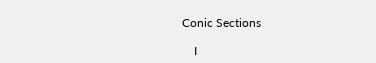Conic Sections

    I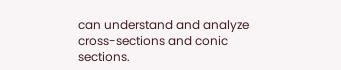can understand and analyze cross-sections and conic sections.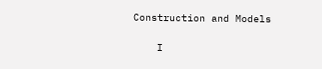Construction and Models

    I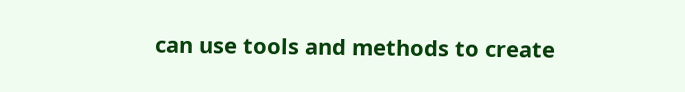can use tools and methods to create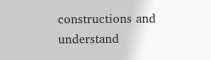constructions and understand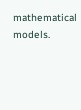mathematical models.